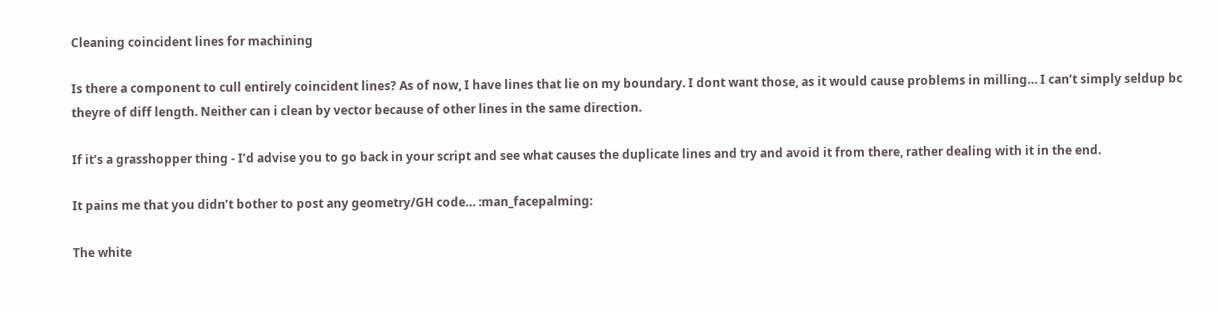Cleaning coincident lines for machining

Is there a component to cull entirely coincident lines? As of now, I have lines that lie on my boundary. I dont want those, as it would cause problems in milling… I can’t simply seldup bc theyre of diff length. Neither can i clean by vector because of other lines in the same direction.

If it’s a grasshopper thing - I’d advise you to go back in your script and see what causes the duplicate lines and try and avoid it from there, rather dealing with it in the end.

It pains me that you didn’t bother to post any geometry/GH code… :man_facepalming:

The white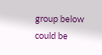group below could be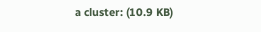a cluster: (10.9 KB)